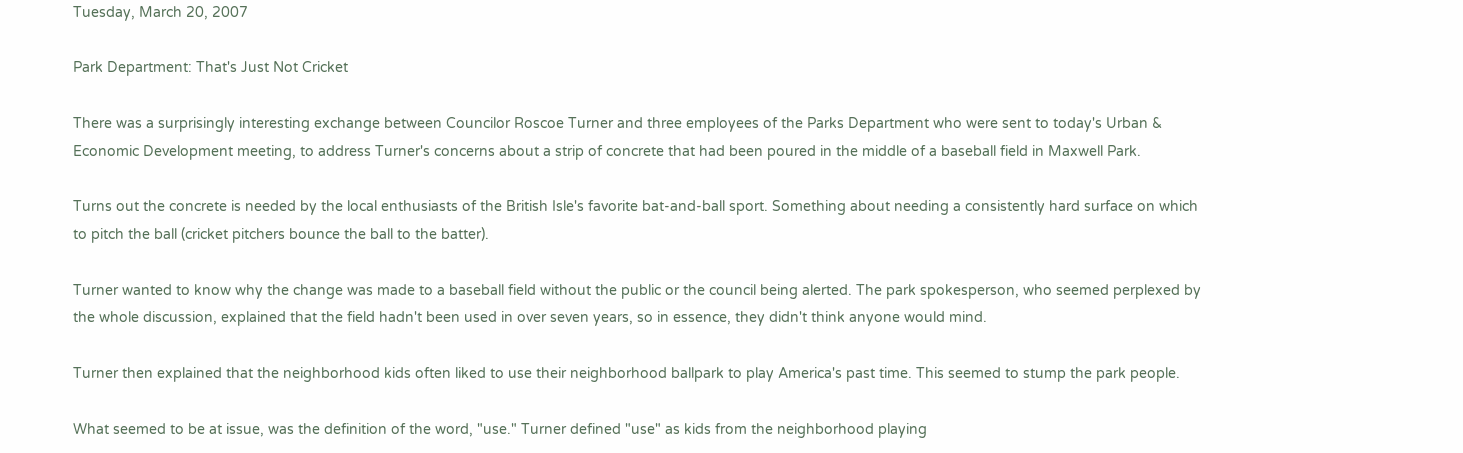Tuesday, March 20, 2007

Park Department: That's Just Not Cricket

There was a surprisingly interesting exchange between Councilor Roscoe Turner and three employees of the Parks Department who were sent to today's Urban & Economic Development meeting, to address Turner's concerns about a strip of concrete that had been poured in the middle of a baseball field in Maxwell Park.

Turns out the concrete is needed by the local enthusiasts of the British Isle's favorite bat-and-ball sport. Something about needing a consistently hard surface on which to pitch the ball (cricket pitchers bounce the ball to the batter).

Turner wanted to know why the change was made to a baseball field without the public or the council being alerted. The park spokesperson, who seemed perplexed by the whole discussion, explained that the field hadn't been used in over seven years, so in essence, they didn't think anyone would mind.

Turner then explained that the neighborhood kids often liked to use their neighborhood ballpark to play America's past time. This seemed to stump the park people.

What seemed to be at issue, was the definition of the word, "use." Turner defined "use" as kids from the neighborhood playing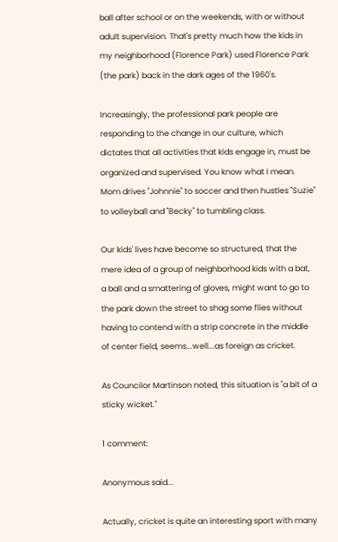ball after school or on the weekends, with or without adult supervision. That's pretty much how the kids in my neighborhood (Florence Park) used Florence Park (the park) back in the dark ages of the 1960's.

Increasingly, the professional park people are responding to the change in our culture, which dictates that all activities that kids engage in, must be organized and supervised. You know what I mean. Mom drives "Johnnie" to soccer and then hustles "Suzie" to volleyball and "Becky" to tumbling class.

Our kids' lives have become so structured, that the mere idea of a group of neighborhood kids with a bat, a ball and a smattering of gloves, might want to go to the park down the street to shag some flies without having to contend with a strip concrete in the middle of center field, seems...well...as foreign as cricket.

As Councilor Martinson noted, this situation is "a bit of a sticky wicket."

1 comment:

Anonymous said...

Actually, cricket is quite an interesting sport with many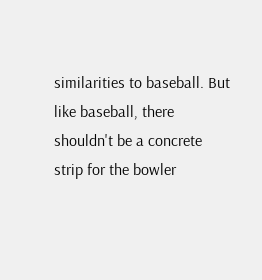similarities to baseball. But like baseball, there shouldn't be a concrete strip for the bowler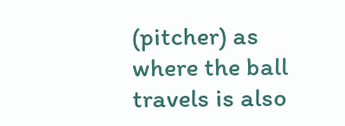(pitcher) as where the ball travels is also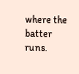where the batter runs.